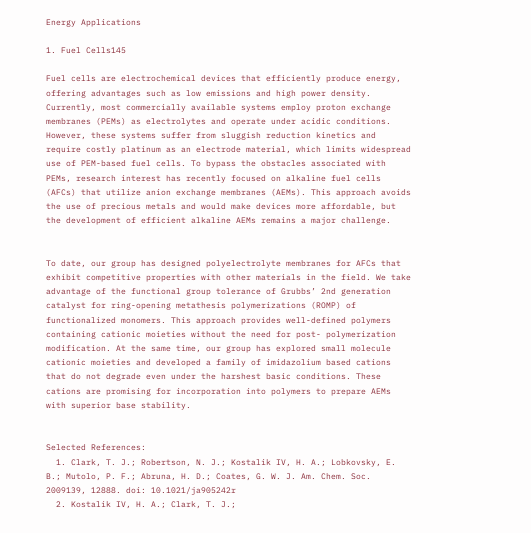Energy Applications

1. Fuel Cells145

Fuel cells are electrochemical devices that efficiently produce energy, offering advantages such as low emissions and high power density. Currently, most commercially available systems employ proton exchange membranes (PEMs) as electrolytes and operate under acidic conditions. However, these systems suffer from sluggish reduction kinetics and require costly platinum as an electrode material, which limits widespread use of PEM-based fuel cells. To bypass the obstacles associated with PEMs, research interest has recently focused on alkaline fuel cells (AFCs) that utilize anion exchange membranes (AEMs). This approach avoids the use of precious metals and would make devices more affordable, but the development of efficient alkaline AEMs remains a major challenge.


To date, our group has designed polyelectrolyte membranes for AFCs that exhibit competitive properties with other materials in the field. We take advantage of the functional group tolerance of Grubbs’ 2nd generation catalyst for ring-opening metathesis polymerizations (ROMP) of functionalized monomers. This approach provides well-defined polymers containing cationic moieties without the need for post- polymerization modification. At the same time, our group has explored small molecule cationic moieties and developed a family of imidazolium based cations that do not degrade even under the harshest basic conditions. These cations are promising for incorporation into polymers to prepare AEMs with superior base stability.


Selected References:
  1. Clark, T. J.; Robertson, N. J.; Kostalik IV, H. A.; Lobkovsky, E. B.; Mutolo, P. F.; Abruna, H. D.; Coates, G. W. J. Am. Chem. Soc. 2009139, 12888. doi: 10.1021/ja905242r
  2. Kostalik IV, H. A.; Clark, T. J.;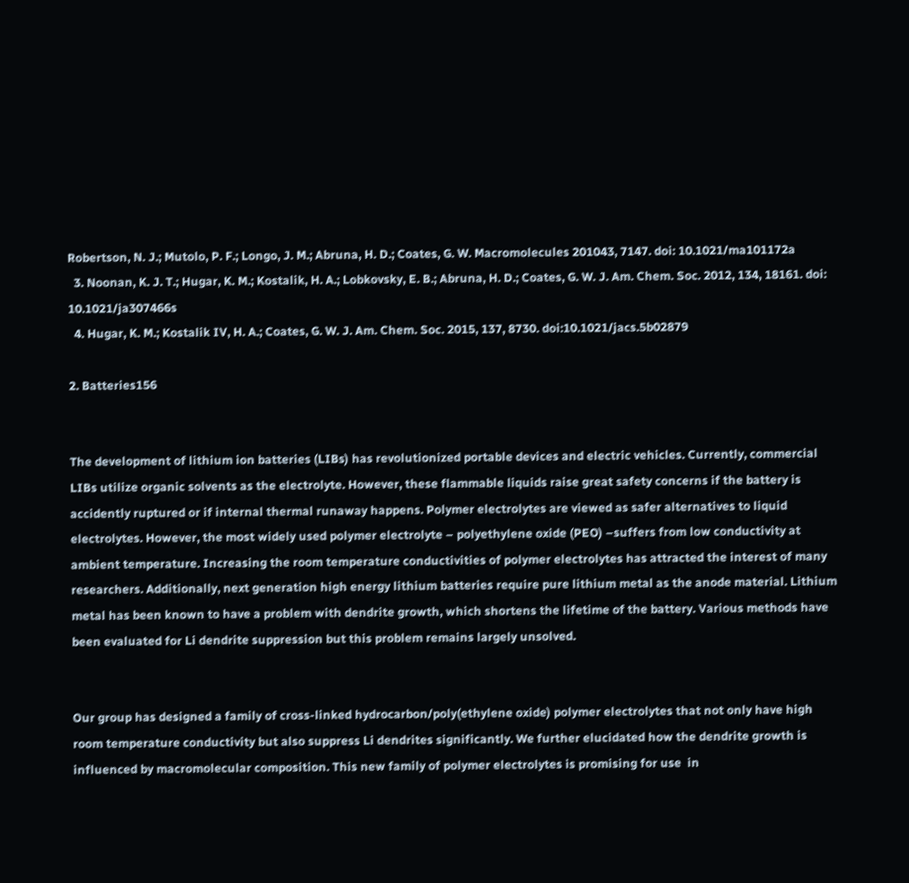Robertson, N. J.; Mutolo, P. F.; Longo, J. M.; Abruna, H. D.; Coates, G. W. Macromolecules 201043, 7147. doi: 10.1021/ma101172a
  3. Noonan, K. J. T.; Hugar, K. M.; Kostalik, H. A.; Lobkovsky, E. B.; Abruna, H. D.; Coates, G. W. J. Am. Chem. Soc. 2012, 134, 18161. doi: 10.1021/ja307466s
  4. Hugar, K. M.; Kostalik IV, H. A.; Coates, G. W. J. Am. Chem. Soc. 2015, 137, 8730. doi:10.1021/jacs.5b02879

2. Batteries156


The development of lithium ion batteries (LIBs) has revolutionized portable devices and electric vehicles. Currently, commercial LIBs utilize organic solvents as the electrolyte. However, these flammable liquids raise great safety concerns if the battery is accidently ruptured or if internal thermal runaway happens. Polymer electrolytes are viewed as safer alternatives to liquid electrolytes. However, the most widely used polymer electrolyte – polyethylene oxide (PEO) –suffers from low conductivity at ambient temperature. Increasing the room temperature conductivities of polymer electrolytes has attracted the interest of many researchers. Additionally, next generation high energy lithium batteries require pure lithium metal as the anode material. Lithium metal has been known to have a problem with dendrite growth, which shortens the lifetime of the battery. Various methods have been evaluated for Li dendrite suppression but this problem remains largely unsolved.


Our group has designed a family of cross-linked hydrocarbon/poly(ethylene oxide) polymer electrolytes that not only have high room temperature conductivity but also suppress Li dendrites significantly. We further elucidated how the dendrite growth is influenced by macromolecular composition. This new family of polymer electrolytes is promising for use  in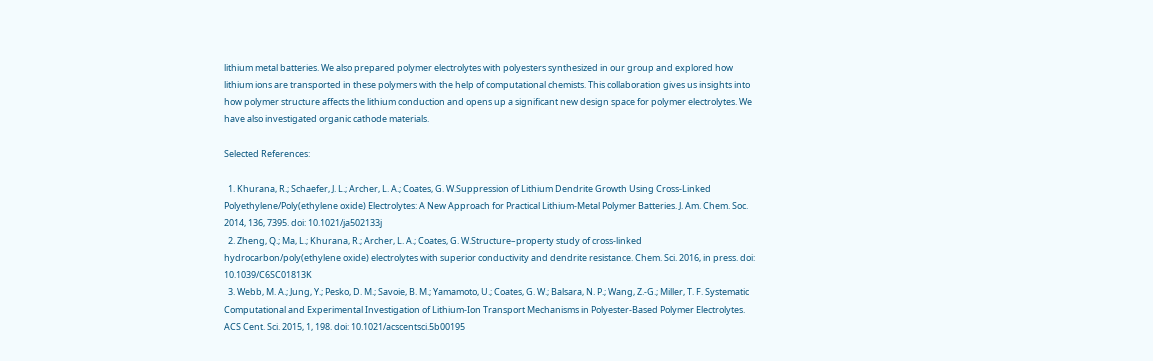lithium metal batteries. We also prepared polymer electrolytes with polyesters synthesized in our group and explored how lithium ions are transported in these polymers with the help of computational chemists. This collaboration gives us insights into how polymer structure affects the lithium conduction and opens up a significant new design space for polymer electrolytes. We have also investigated organic cathode materials.

Selected References:

  1. Khurana, R.; Schaefer, J. L.; Archer, L. A.; Coates, G. W.Suppression of Lithium Dendrite Growth Using Cross-Linked Polyethylene/Poly(ethylene oxide) Electrolytes: A New Approach for Practical Lithium-Metal Polymer Batteries. J. Am. Chem. Soc. 2014, 136, 7395. doi: 10.1021/ja502133j
  2. Zheng, Q.; Ma, L.; Khurana, R.; Archer, L. A.; Coates, G. W.Structure–property study of cross-linked hydrocarbon/poly(ethylene oxide) electrolytes with superior conductivity and dendrite resistance. Chem. Sci. 2016, in press. doi: 10.1039/C6SC01813K
  3. Webb, M. A.; Jung, Y.; Pesko, D. M.; Savoie, B. M.; Yamamoto, U.; Coates, G. W.; Balsara, N. P.; Wang, Z.-G.; Miller, T. F. Systematic Computational and Experimental Investigation of Lithium-Ion Transport Mechanisms in Polyester-Based Polymer Electrolytes. ACS Cent. Sci. 2015, 1, 198. doi: 10.1021/acscentsci.5b00195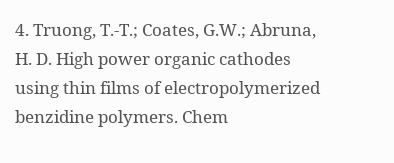4. Truong, T.-T.; Coates, G.W.; Abruna, H. D. High power organic cathodes using thin films of electropolymerized benzidine polymers. Chem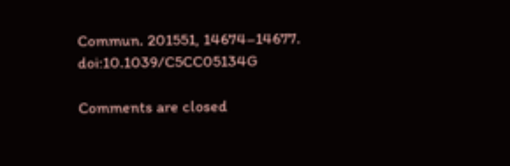Commun. 201551, 14674–14677. doi:10.1039/C5CC05134G

Comments are closed